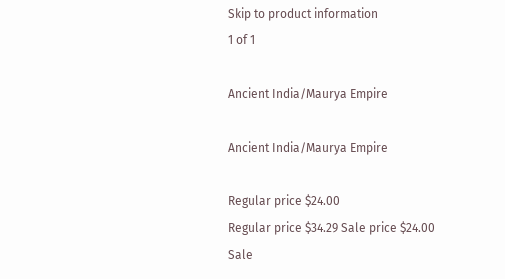Skip to product information
1 of 1

Ancient India/Maurya Empire

Ancient India/Maurya Empire

Regular price $24.00
Regular price $34.29 Sale price $24.00
Sale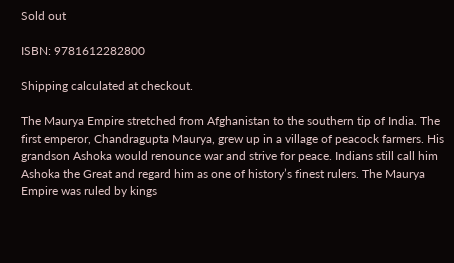Sold out

ISBN: 9781612282800

Shipping calculated at checkout.

The Maurya Empire stretched from Afghanistan to the southern tip of India. The first emperor, Chandragupta Maurya, grew up in a village of peacock farmers. His grandson Ashoka would renounce war and strive for peace. Indians still call him Ashoka the Great and regard him as one of history’s finest rulers. The Maurya Empire was ruled by kings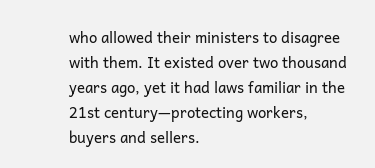who allowed their ministers to disagree with them. It existed over two thousand years ago, yet it had laws familiar in the 21st century—protecting workers, buyers and sellers.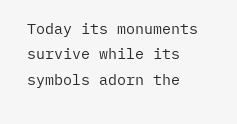Today its monuments survive while its symbols adorn the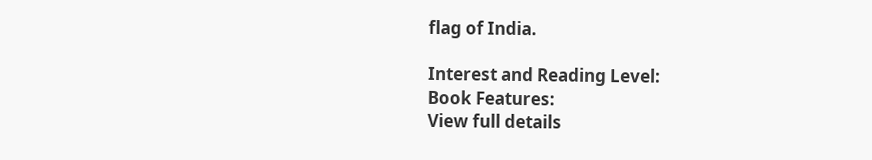flag of India.

Interest and Reading Level:
Book Features:
View full details